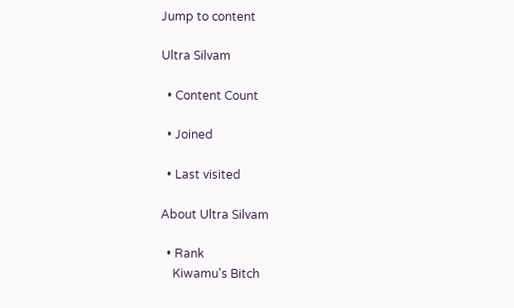Jump to content

Ultra Silvam

  • Content Count

  • Joined

  • Last visited

About Ultra Silvam

  • Rank
    Kiwamu's Bitch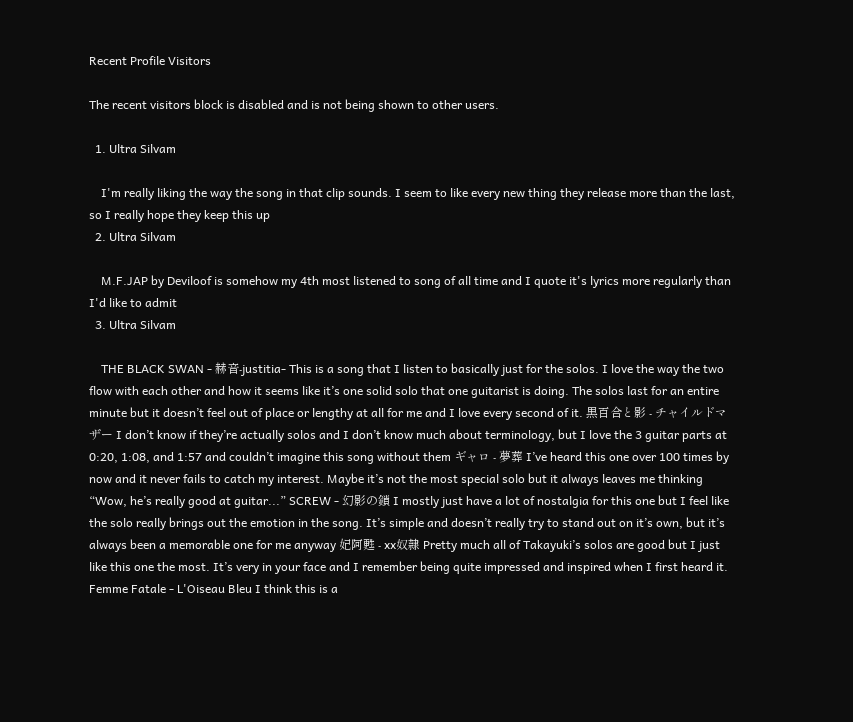Recent Profile Visitors

The recent visitors block is disabled and is not being shown to other users.

  1. Ultra Silvam

    I'm really liking the way the song in that clip sounds. I seem to like every new thing they release more than the last, so I really hope they keep this up
  2. Ultra Silvam

    M.F.JAP by Deviloof is somehow my 4th most listened to song of all time and I quote it's lyrics more regularly than I'd like to admit
  3. Ultra Silvam

    THE BLACK SWAN - 赫音-justitia- This is a song that I listen to basically just for the solos. I love the way the two flow with each other and how it seems like it’s one solid solo that one guitarist is doing. The solos last for an entire minute but it doesn’t feel out of place or lengthy at all for me and I love every second of it. 黒百合と影 - チャイルドマザー I don’t know if they’re actually solos and I don’t know much about terminology, but I love the 3 guitar parts at 0:20, 1:08, and 1:57 and couldn’t imagine this song without them ギャロ - 夢葬 I’ve heard this one over 100 times by now and it never fails to catch my interest. Maybe it’s not the most special solo but it always leaves me thinking “Wow, he’s really good at guitar...” SCREW - 幻影の鎖 I mostly just have a lot of nostalgia for this one but I feel like the solo really brings out the emotion in the song. It’s simple and doesn’t really try to stand out on it’s own, but it’s always been a memorable one for me anyway 妃阿甦 - xx奴隷 Pretty much all of Takayuki’s solos are good but I just like this one the most. It’s very in your face and I remember being quite impressed and inspired when I first heard it. Femme Fatale - L'Oiseau Bleu I think this is a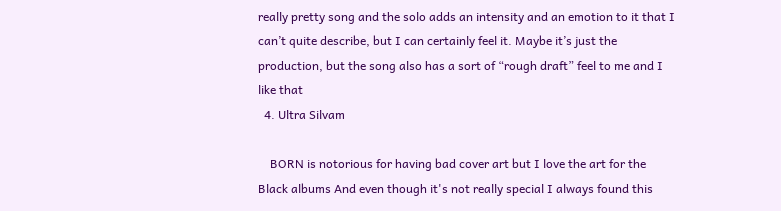really pretty song and the solo adds an intensity and an emotion to it that I can’t quite describe, but I can certainly feel it. Maybe it’s just the production, but the song also has a sort of “rough draft” feel to me and I like that
  4. Ultra Silvam

    BORN is notorious for having bad cover art but I love the art for the Black albums And even though it's not really special I always found this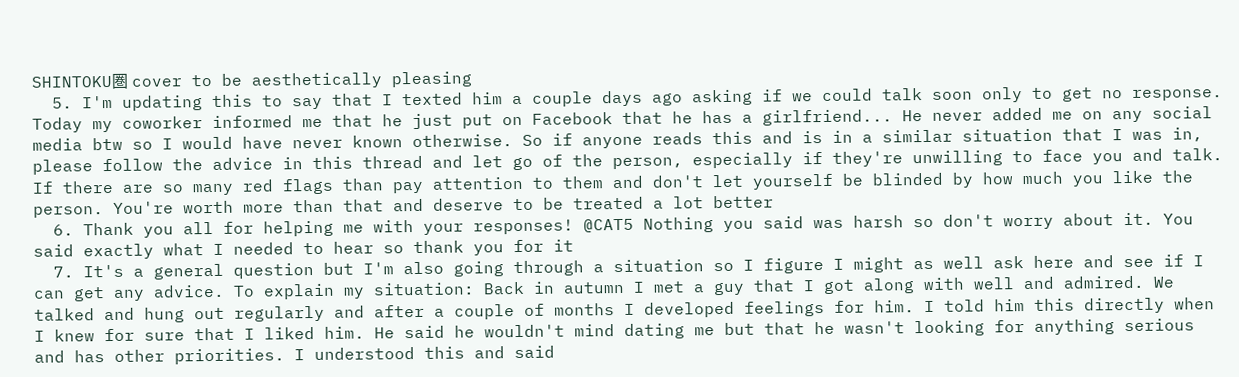SHINTOKU圏 cover to be aesthetically pleasing
  5. I'm updating this to say that I texted him a couple days ago asking if we could talk soon only to get no response. Today my coworker informed me that he just put on Facebook that he has a girlfriend... He never added me on any social media btw so I would have never known otherwise. So if anyone reads this and is in a similar situation that I was in, please follow the advice in this thread and let go of the person, especially if they're unwilling to face you and talk. If there are so many red flags than pay attention to them and don't let yourself be blinded by how much you like the person. You're worth more than that and deserve to be treated a lot better
  6. Thank you all for helping me with your responses! @CAT5 Nothing you said was harsh so don't worry about it. You said exactly what I needed to hear so thank you for it
  7. It's a general question but I'm also going through a situation so I figure I might as well ask here and see if I can get any advice. To explain my situation: Back in autumn I met a guy that I got along with well and admired. We talked and hung out regularly and after a couple of months I developed feelings for him. I told him this directly when I knew for sure that I liked him. He said he wouldn't mind dating me but that he wasn't looking for anything serious and has other priorities. I understood this and said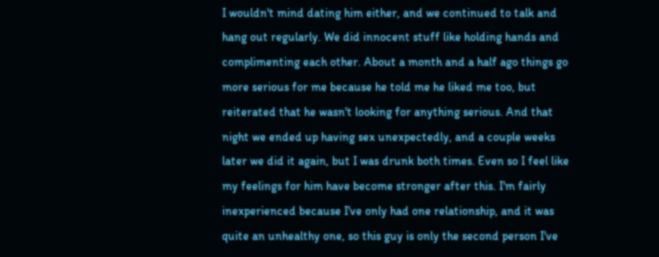I wouldn't mind dating him either, and we continued to talk and hang out regularly. We did innocent stuff like holding hands and complimenting each other. About a month and a half ago things go more serious for me because he told me he liked me too, but reiterated that he wasn't looking for anything serious. And that night we ended up having sex unexpectedly, and a couple weeks later we did it again, but I was drunk both times. Even so I feel like my feelings for him have become stronger after this. I'm fairly inexperienced because I've only had one relationship, and it was quite an unhealthy one, so this guy is only the second person I've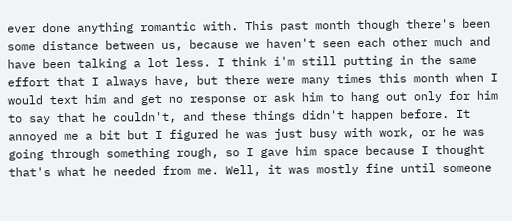ever done anything romantic with. This past month though there's been some distance between us, because we haven't seen each other much and have been talking a lot less. I think i'm still putting in the same effort that I always have, but there were many times this month when I would text him and get no response or ask him to hang out only for him to say that he couldn't, and these things didn't happen before. It annoyed me a bit but I figured he was just busy with work, or he was going through something rough, so I gave him space because I thought that's what he needed from me. Well, it was mostly fine until someone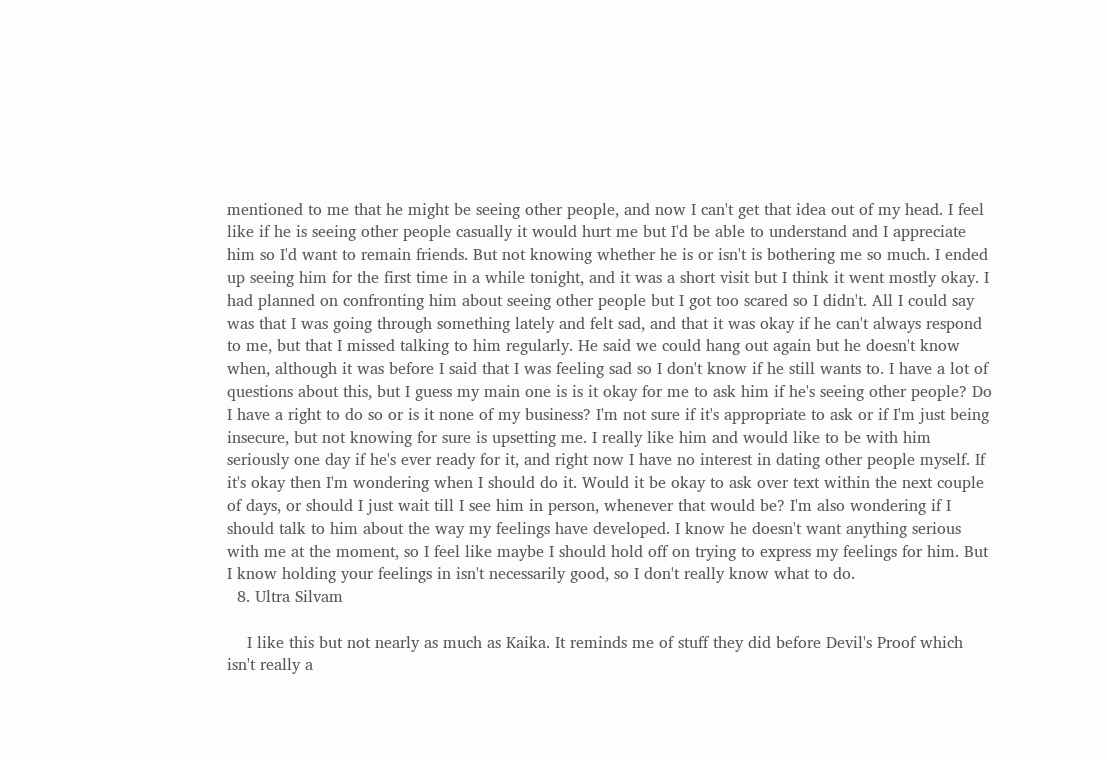mentioned to me that he might be seeing other people, and now I can't get that idea out of my head. I feel like if he is seeing other people casually it would hurt me but I'd be able to understand and I appreciate him so I'd want to remain friends. But not knowing whether he is or isn't is bothering me so much. I ended up seeing him for the first time in a while tonight, and it was a short visit but I think it went mostly okay. I had planned on confronting him about seeing other people but I got too scared so I didn't. All I could say was that I was going through something lately and felt sad, and that it was okay if he can't always respond to me, but that I missed talking to him regularly. He said we could hang out again but he doesn't know when, although it was before I said that I was feeling sad so I don't know if he still wants to. I have a lot of questions about this, but I guess my main one is is it okay for me to ask him if he's seeing other people? Do I have a right to do so or is it none of my business? I'm not sure if it's appropriate to ask or if I'm just being insecure, but not knowing for sure is upsetting me. I really like him and would like to be with him seriously one day if he's ever ready for it, and right now I have no interest in dating other people myself. If it's okay then I'm wondering when I should do it. Would it be okay to ask over text within the next couple of days, or should I just wait till I see him in person, whenever that would be? I'm also wondering if I should talk to him about the way my feelings have developed. I know he doesn't want anything serious with me at the moment, so I feel like maybe I should hold off on trying to express my feelings for him. But I know holding your feelings in isn't necessarily good, so I don't really know what to do.
  8. Ultra Silvam

    I like this but not nearly as much as Kaika. It reminds me of stuff they did before Devil's Proof which isn't really a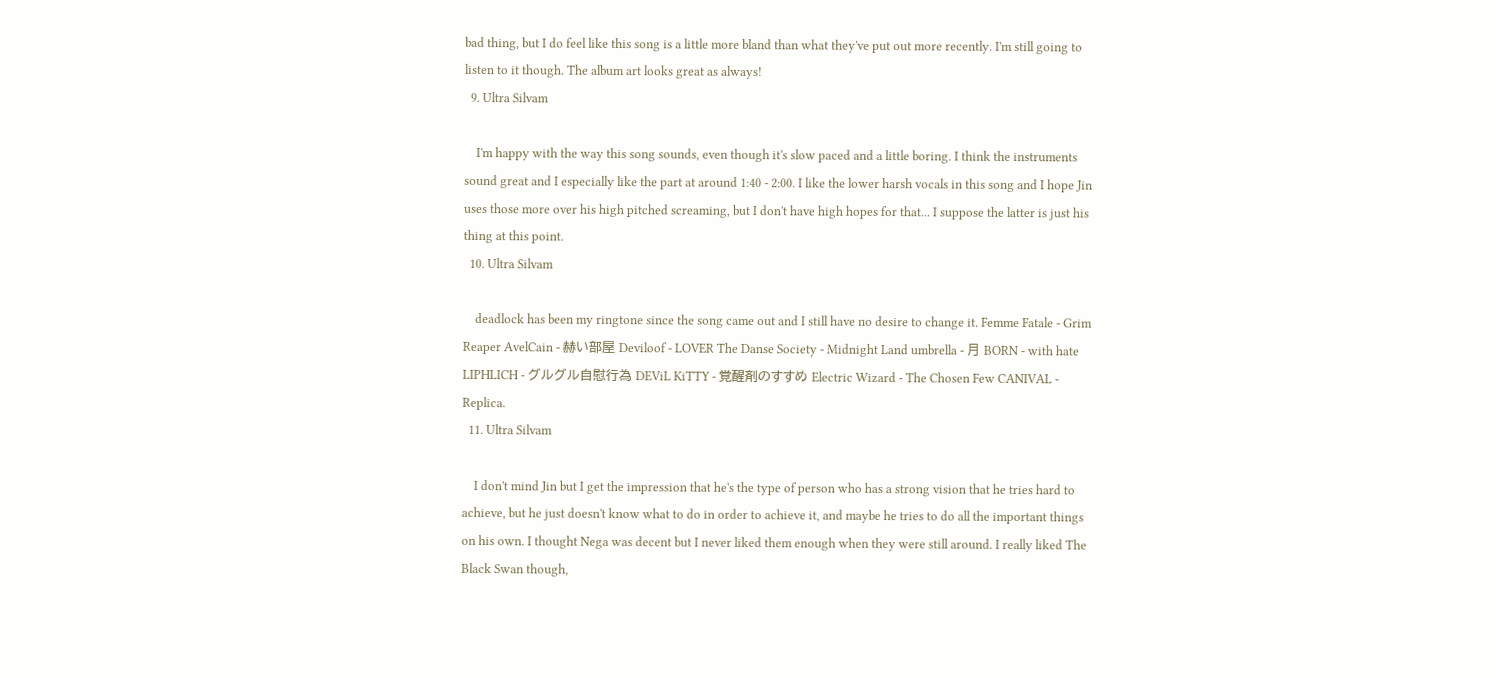bad thing, but I do feel like this song is a little more bland than what they've put out more recently. I'm still going to listen to it though. The album art looks great as always!
  9. Ultra Silvam

    I'm happy with the way this song sounds, even though it's slow paced and a little boring. I think the instruments sound great and I especially like the part at around 1:40 - 2:00. I like the lower harsh vocals in this song and I hope Jin uses those more over his high pitched screaming, but I don't have high hopes for that... I suppose the latter is just his thing at this point.
  10. Ultra Silvam

    deadlock has been my ringtone since the song came out and I still have no desire to change it. Femme Fatale - Grim Reaper AvelCain - 赫い部屋 Deviloof - LOVER The Danse Society - Midnight Land umbrella - 月 BORN - with hate LIPHLICH - グルグル自慰行為 DEViL KiTTY - 覚醒剤のすすめ Electric Wizard - The Chosen Few CANIVAL - Replica.
  11. Ultra Silvam

    I don't mind Jin but I get the impression that he's the type of person who has a strong vision that he tries hard to achieve, but he just doesn't know what to do in order to achieve it, and maybe he tries to do all the important things on his own. I thought Nega was decent but I never liked them enough when they were still around. I really liked The Black Swan though,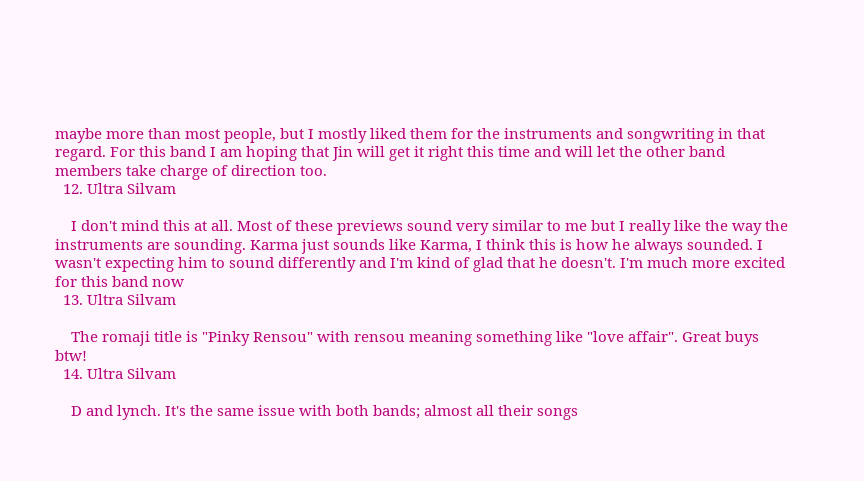maybe more than most people, but I mostly liked them for the instruments and songwriting in that regard. For this band I am hoping that Jin will get it right this time and will let the other band members take charge of direction too.
  12. Ultra Silvam

    I don't mind this at all. Most of these previews sound very similar to me but I really like the way the instruments are sounding. Karma just sounds like Karma, I think this is how he always sounded. I wasn't expecting him to sound differently and I'm kind of glad that he doesn't. I'm much more excited for this band now
  13. Ultra Silvam

    The romaji title is "Pinky Rensou" with rensou meaning something like "love affair". Great buys btw!
  14. Ultra Silvam

    D and lynch. It's the same issue with both bands; almost all their songs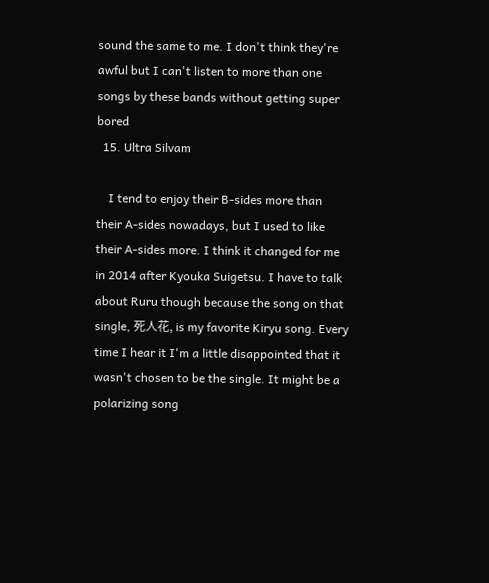sound the same to me. I don't think they're awful but I can't listen to more than one songs by these bands without getting super bored
  15. Ultra Silvam

    I tend to enjoy their B-sides more than their A-sides nowadays, but I used to like their A-sides more. I think it changed for me in 2014 after Kyouka Suigetsu. I have to talk about Ruru though because the song on that single, 死人花, is my favorite Kiryu song. Every time I hear it I'm a little disappointed that it wasn't chosen to be the single. It might be a polarizing song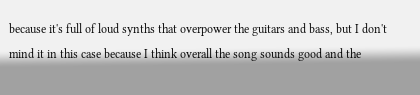because it's full of loud synths that overpower the guitars and bass, but I don't mind it in this case because I think overall the song sounds good and the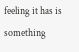feeling it has is something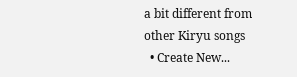a bit different from other Kiryu songs
  • Create New...